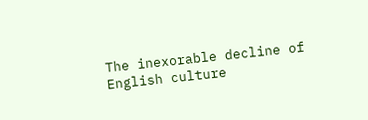The inexorable decline of English culture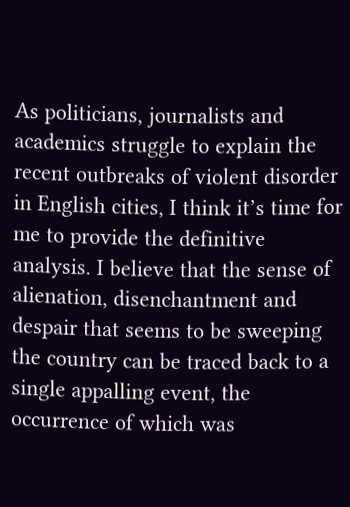As politicians, journalists and academics struggle to explain the recent outbreaks of violent disorder in English cities, I think it’s time for me to provide the definitive analysis. I believe that the sense of alienation, disenchantment and despair that seems to be sweeping the country can be traced back to a single appalling event, the occurrence of which was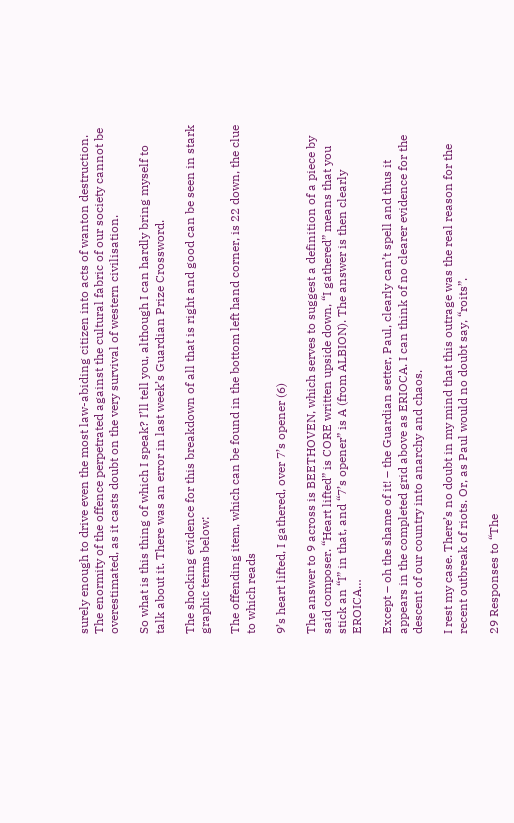surely enough to drive even the most law-abiding citizen into acts of wanton destruction. The enormity of the offence perpetrated against the cultural fabric of our society cannot be overestimated, as it casts doubt on the very survival of western civilisation.

So what is this thing of which I speak? I’ll tell you, although I can hardly bring myself to talk about it. There was an error in last week’s Guardian Prize Crossword.

The shocking evidence for this breakdown of all that is right and good can be seen in stark graphic terms below:

The offending item, which can be found in the bottom left hand corner, is 22 down, the clue to which reads

9’s heart lifted, I gathered, over 7’s opener (6)

The answer to 9 across is BEETHOVEN, which serves to suggest a definition of a piece by said composer. “Heart lifted” is CORE written upside down, “I gathered” means that you stick an “I” in that, and “7’s opener” is A (from ALBION). The answer is then clearly EROICA…

Except – oh the shame of it! – the Guardian setter, Paul, clearly can’t spell and thus it appears in the completed grid above as ERIOCA. I can think of no clearer evidence for the descent of our country into anarchy and chaos.

I rest my case. There’s no doubt in my mind that this outrage was the real reason for the recent outbreak of riots. Or, as Paul would no doubt say, “roits”.

29 Responses to “The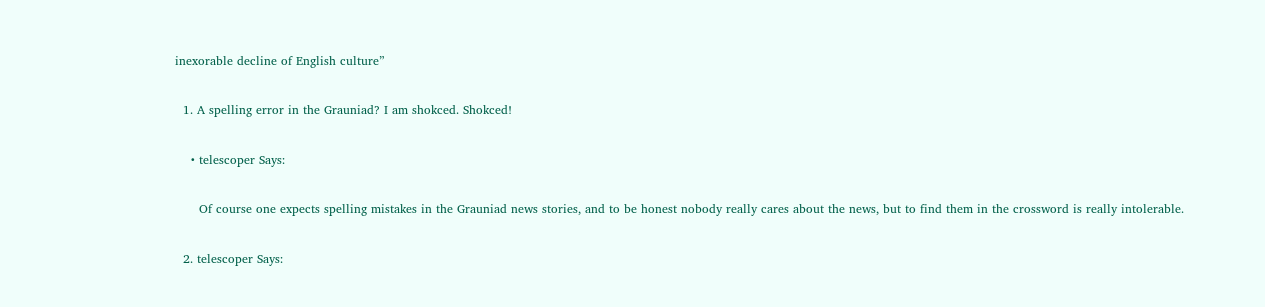inexorable decline of English culture”

  1. A spelling error in the Grauniad? I am shokced. Shokced!

    • telescoper Says:

      Of course one expects spelling mistakes in the Grauniad news stories, and to be honest nobody really cares about the news, but to find them in the crossword is really intolerable.

  2. telescoper Says: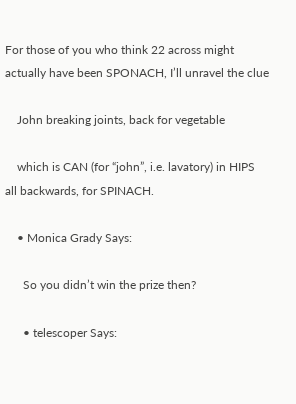For those of you who think 22 across might actually have been SPONACH, I’ll unravel the clue

    John breaking joints, back for vegetable

    which is CAN (for “john”, i.e. lavatory) in HIPS all backwards, for SPINACH.

    • Monica Grady Says:

      So you didn’t win the prize then?

      • telescoper Says: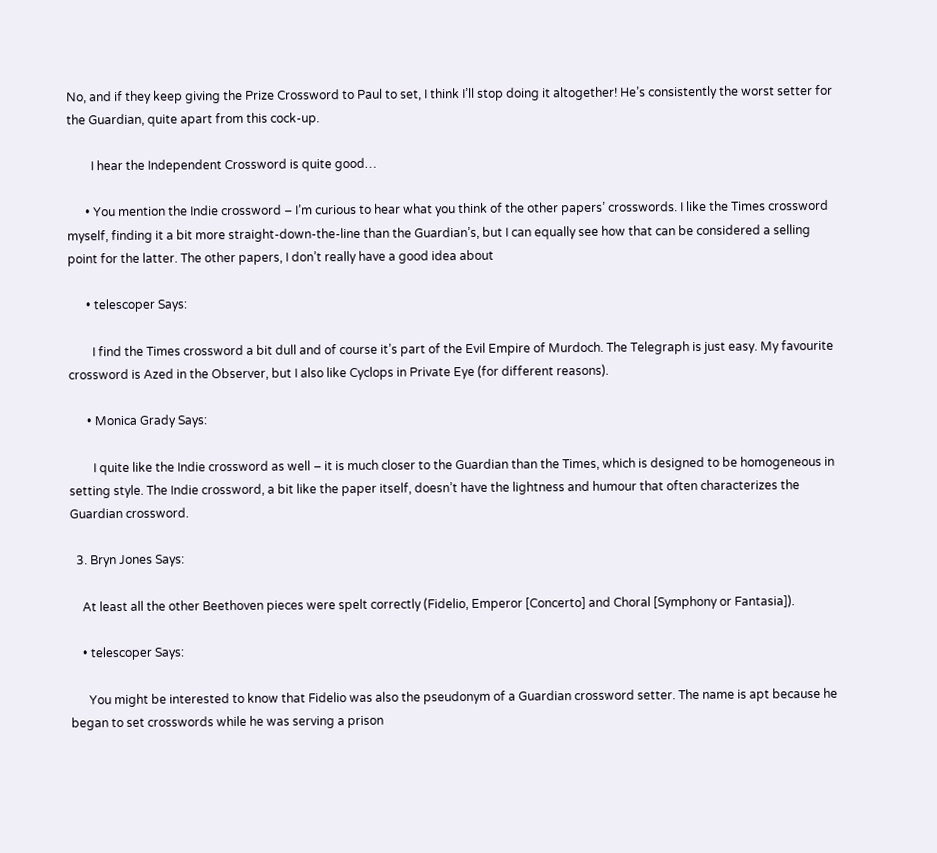No, and if they keep giving the Prize Crossword to Paul to set, I think I’ll stop doing it altogether! He’s consistently the worst setter for the Guardian, quite apart from this cock-up.

        I hear the Independent Crossword is quite good…

      • You mention the Indie crossword – I’m curious to hear what you think of the other papers’ crosswords. I like the Times crossword myself, finding it a bit more straight-down-the-line than the Guardian’s, but I can equally see how that can be considered a selling point for the latter. The other papers, I don’t really have a good idea about

      • telescoper Says:

        I find the Times crossword a bit dull and of course it’s part of the Evil Empire of Murdoch. The Telegraph is just easy. My favourite crossword is Azed in the Observer, but I also like Cyclops in Private Eye (for different reasons).

      • Monica Grady Says:

        I quite like the Indie crossword as well – it is much closer to the Guardian than the Times, which is designed to be homogeneous in setting style. The Indie crossword, a bit like the paper itself, doesn’t have the lightness and humour that often characterizes the Guardian crossword.

  3. Bryn Jones Says:

    At least all the other Beethoven pieces were spelt correctly (Fidelio, Emperor [Concerto] and Choral [Symphony or Fantasia]).

    • telescoper Says:

      You might be interested to know that Fidelio was also the pseudonym of a Guardian crossword setter. The name is apt because he began to set crosswords while he was serving a prison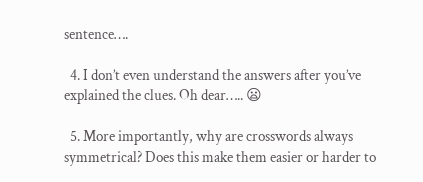sentence….

  4. I don’t even understand the answers after you’ve explained the clues. Oh dear….. 😦

  5. More importantly, why are crosswords always symmetrical? Does this make them easier or harder to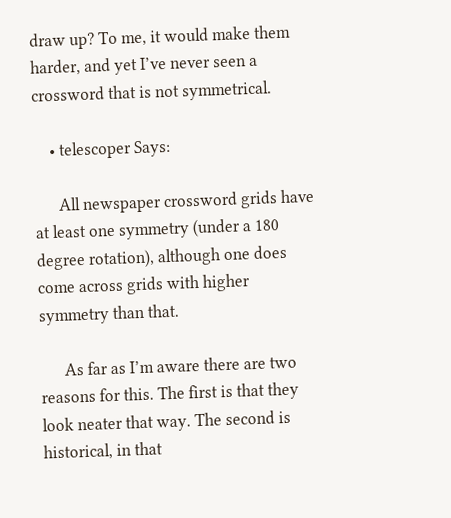draw up? To me, it would make them harder, and yet I’ve never seen a crossword that is not symmetrical.

    • telescoper Says:

      All newspaper crossword grids have at least one symmetry (under a 180 degree rotation), although one does come across grids with higher symmetry than that.

      As far as I’m aware there are two reasons for this. The first is that they look neater that way. The second is historical, in that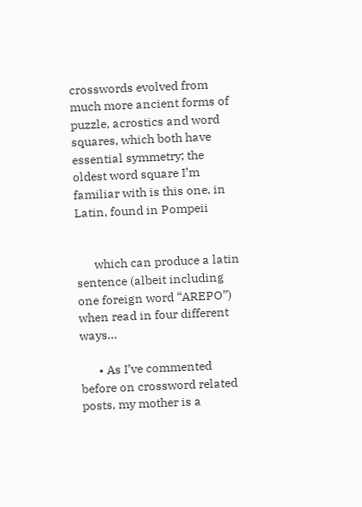crosswords evolved from much more ancient forms of puzzle, acrostics and word squares, which both have essential symmetry; the oldest word square I’m familiar with is this one, in Latin, found in Pompeii


      which can produce a latin sentence (albeit including one foreign word “AREPO”) when read in four different ways…

      • As I’ve commented before on crossword related posts, my mother is a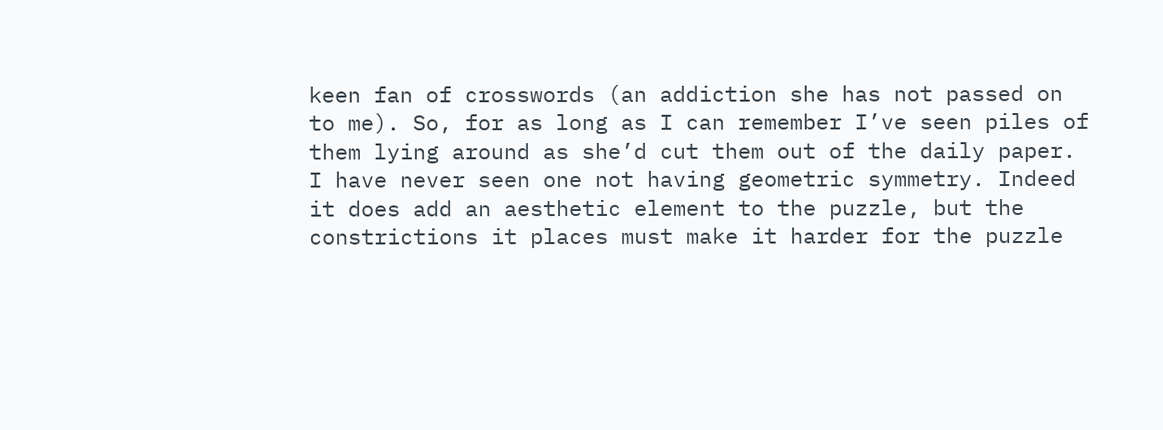keen fan of crosswords (an addiction she has not passed on to me). So, for as long as I can remember I’ve seen piles of them lying around as she’d cut them out of the daily paper. I have never seen one not having geometric symmetry. Indeed it does add an aesthetic element to the puzzle, but the constrictions it places must make it harder for the puzzle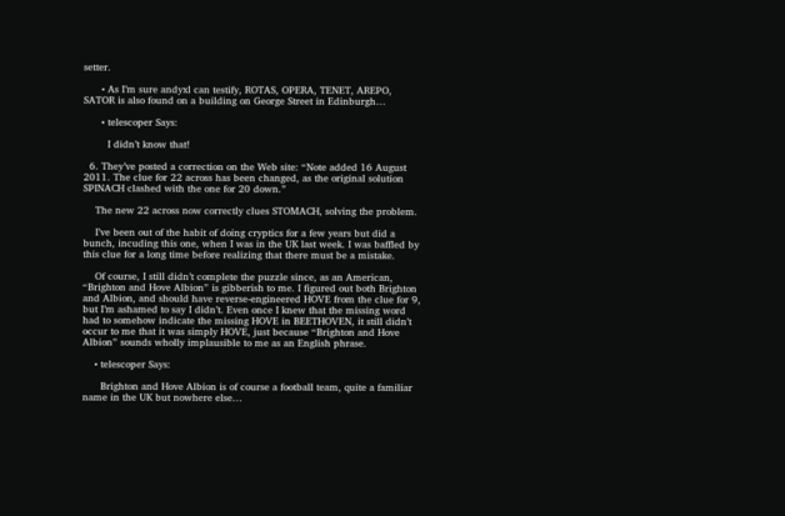setter.

      • As I’m sure andyxl can testify, ROTAS, OPERA, TENET, AREPO, SATOR is also found on a building on George Street in Edinburgh…

      • telescoper Says:

        I didn’t know that!

  6. They’ve posted a correction on the Web site: “Note added 16 August 2011. The clue for 22 across has been changed, as the original solution SPINACH clashed with the one for 20 down.”

    The new 22 across now correctly clues STOMACH, solving the problem.

    I’ve been out of the habit of doing cryptics for a few years but did a bunch, incuding this one, when I was in the UK last week. I was baffled by this clue for a long time before realizing that there must be a mistake.

    Of course, I still didn’t complete the puzzle since, as an American, “Brighton and Hove Albion” is gibberish to me. I figured out both Brighton and Albion, and should have reverse-engineered HOVE from the clue for 9, but I’m ashamed to say I didn’t. Even once I knew that the missing word had to somehow indicate the missing HOVE in BEETHOVEN, it still didn’t occur to me that it was simply HOVE, just because “Brighton and Hove Albion” sounds wholly implausible to me as an English phrase.

    • telescoper Says:

      Brighton and Hove Albion is of course a football team, quite a familiar name in the UK but nowhere else…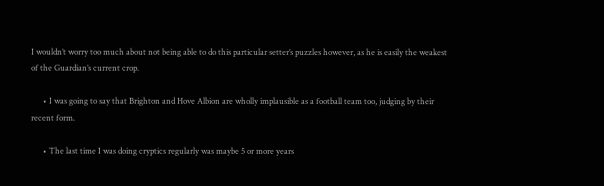I wouldn’t worry too much about not being able to do this particular setter’s puzzles however, as he is easily the weakest of the Guardian’s current crop.

      • I was going to say that Brighton and Hove Albion are wholly implausible as a football team too, judging by their recent form.

      • The last time I was doing cryptics regularly was maybe 5 or more years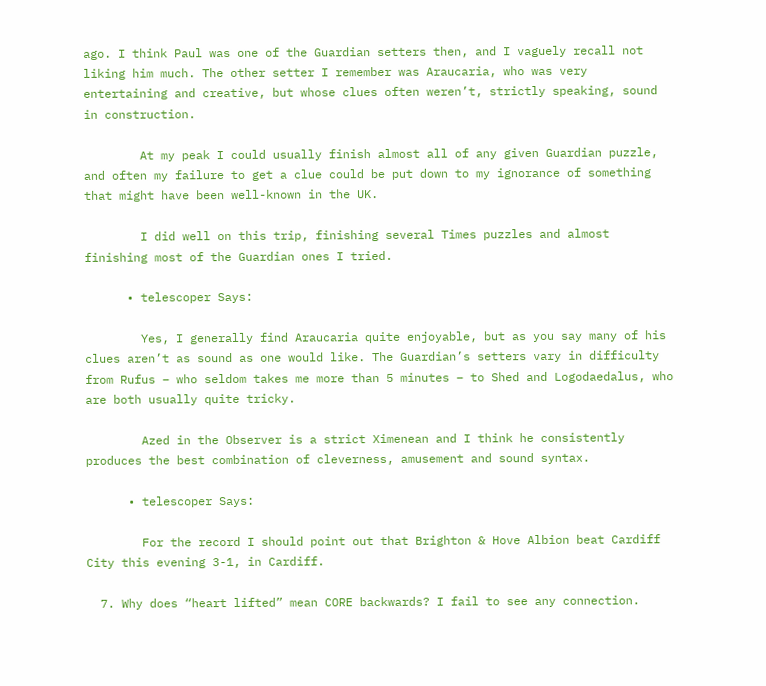ago. I think Paul was one of the Guardian setters then, and I vaguely recall not liking him much. The other setter I remember was Araucaria, who was very entertaining and creative, but whose clues often weren’t, strictly speaking, sound in construction.

        At my peak I could usually finish almost all of any given Guardian puzzle, and often my failure to get a clue could be put down to my ignorance of something that might have been well-known in the UK.

        I did well on this trip, finishing several Times puzzles and almost finishing most of the Guardian ones I tried.

      • telescoper Says:

        Yes, I generally find Araucaria quite enjoyable, but as you say many of his clues aren’t as sound as one would like. The Guardian’s setters vary in difficulty from Rufus – who seldom takes me more than 5 minutes – to Shed and Logodaedalus, who are both usually quite tricky.

        Azed in the Observer is a strict Ximenean and I think he consistently produces the best combination of cleverness, amusement and sound syntax.

      • telescoper Says:

        For the record I should point out that Brighton & Hove Albion beat Cardiff City this evening 3-1, in Cardiff.

  7. Why does “heart lifted” mean CORE backwards? I fail to see any connection.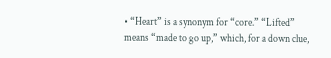• “Heart” is a synonym for “core.” “Lifted” means “made to go up,” which, for a down clue,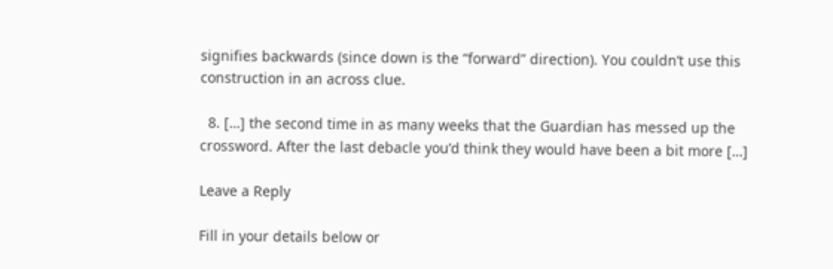signifies backwards (since down is the “forward” direction). You couldn’t use this construction in an across clue.

  8. […] the second time in as many weeks that the Guardian has messed up the crossword. After the last debacle you’d think they would have been a bit more […]

Leave a Reply

Fill in your details below or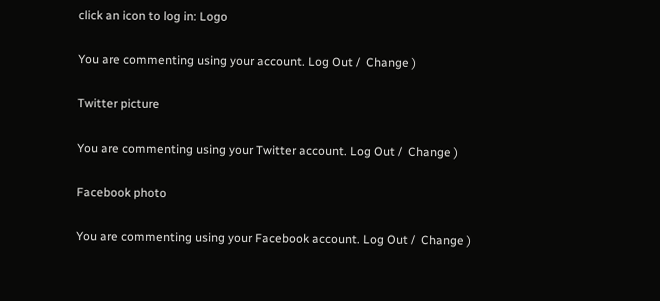click an icon to log in: Logo

You are commenting using your account. Log Out /  Change )

Twitter picture

You are commenting using your Twitter account. Log Out /  Change )

Facebook photo

You are commenting using your Facebook account. Log Out /  Change )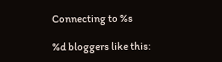Connecting to %s

%d bloggers like this: